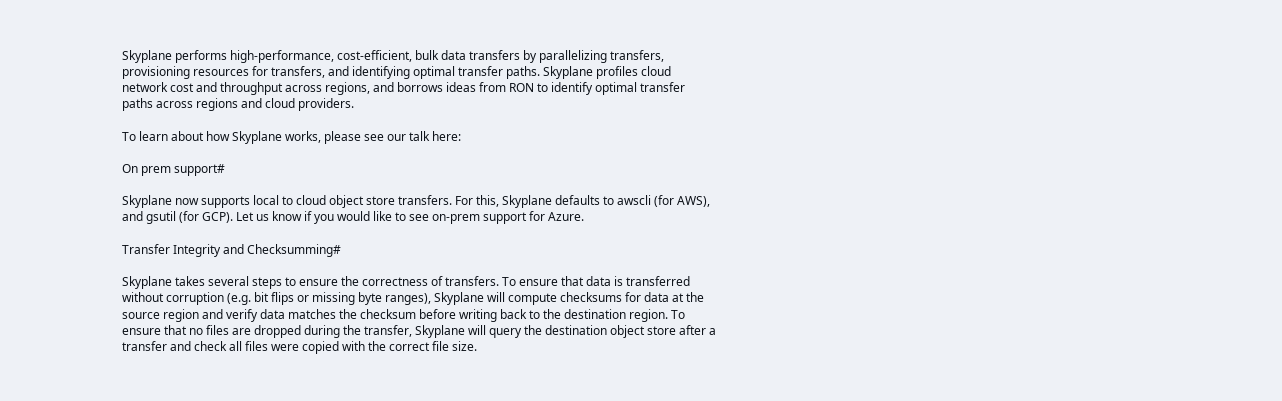Skyplane performs high-performance, cost-efficient, bulk data transfers by parallelizing transfers, provisioning resources for transfers, and identifying optimal transfer paths. Skyplane profiles cloud network cost and throughput across regions, and borrows ideas from RON to identify optimal transfer paths across regions and cloud providers.

To learn about how Skyplane works, please see our talk here:

On prem support#

Skyplane now supports local to cloud object store transfers. For this, Skyplane defaults to awscli (for AWS), and gsutil (for GCP). Let us know if you would like to see on-prem support for Azure.

Transfer Integrity and Checksumming#

Skyplane takes several steps to ensure the correctness of transfers. To ensure that data is transferred without corruption (e.g. bit flips or missing byte ranges), Skyplane will compute checksums for data at the source region and verify data matches the checksum before writing back to the destination region. To ensure that no files are dropped during the transfer, Skyplane will query the destination object store after a transfer and check all files were copied with the correct file size.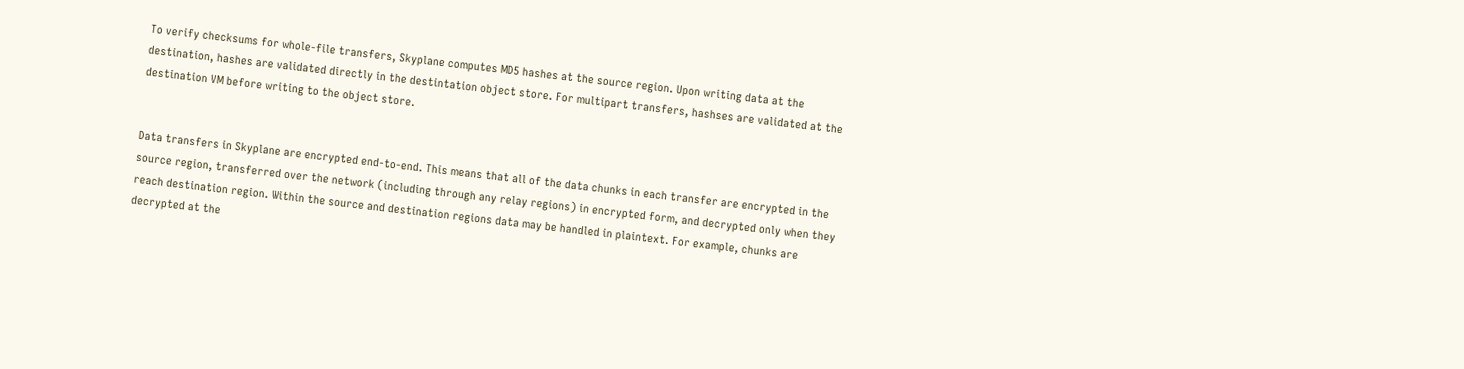To verify checksums for whole-file transfers, Skyplane computes MD5 hashes at the source region. Upon writing data at the destination, hashes are validated directly in the destintation object store. For multipart transfers, hashses are validated at the destination VM before writing to the object store.


Data transfers in Skyplane are encrypted end-to-end. This means that all of the data chunks in each transfer are encrypted in the source region, transferred over the network (including through any relay regions) in encrypted form, and decrypted only when they reach destination region. Within the source and destination regions data may be handled in plaintext. For example, chunks are decrypted at the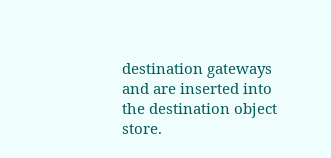destination gateways and are inserted into the destination object store.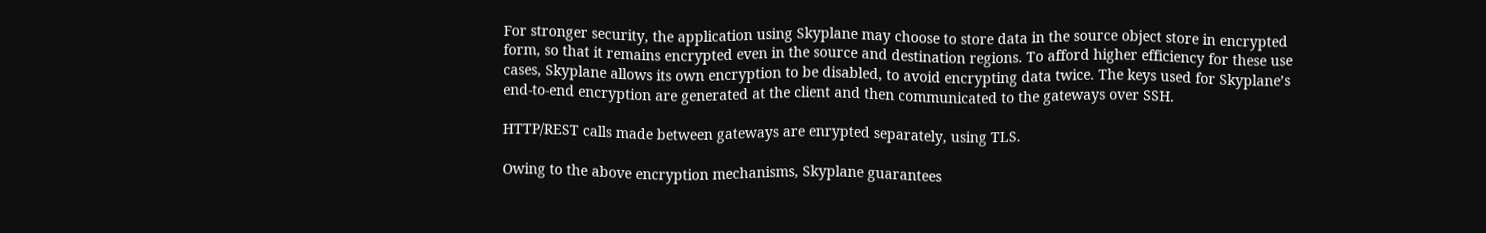For stronger security, the application using Skyplane may choose to store data in the source object store in encrypted form, so that it remains encrypted even in the source and destination regions. To afford higher efficiency for these use cases, Skyplane allows its own encryption to be disabled, to avoid encrypting data twice. The keys used for Skyplane’s end-to-end encryption are generated at the client and then communicated to the gateways over SSH.

HTTP/REST calls made between gateways are enrypted separately, using TLS.

Owing to the above encryption mechanisms, Skyplane guarantees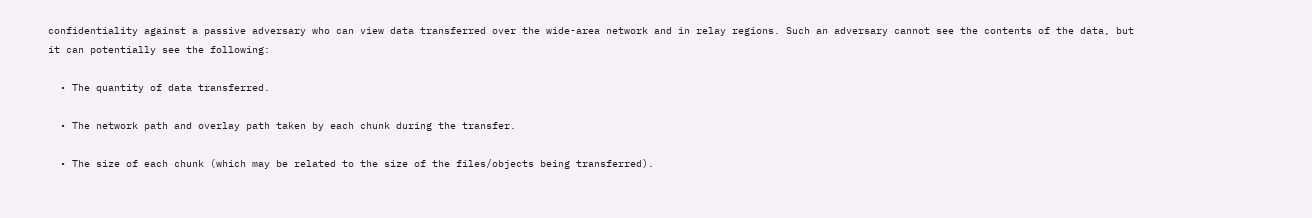confidentiality against a passive adversary who can view data transferred over the wide-area network and in relay regions. Such an adversary cannot see the contents of the data, but it can potentially see the following:

  • The quantity of data transferred.

  • The network path and overlay path taken by each chunk during the transfer.

  • The size of each chunk (which may be related to the size of the files/objects being transferred).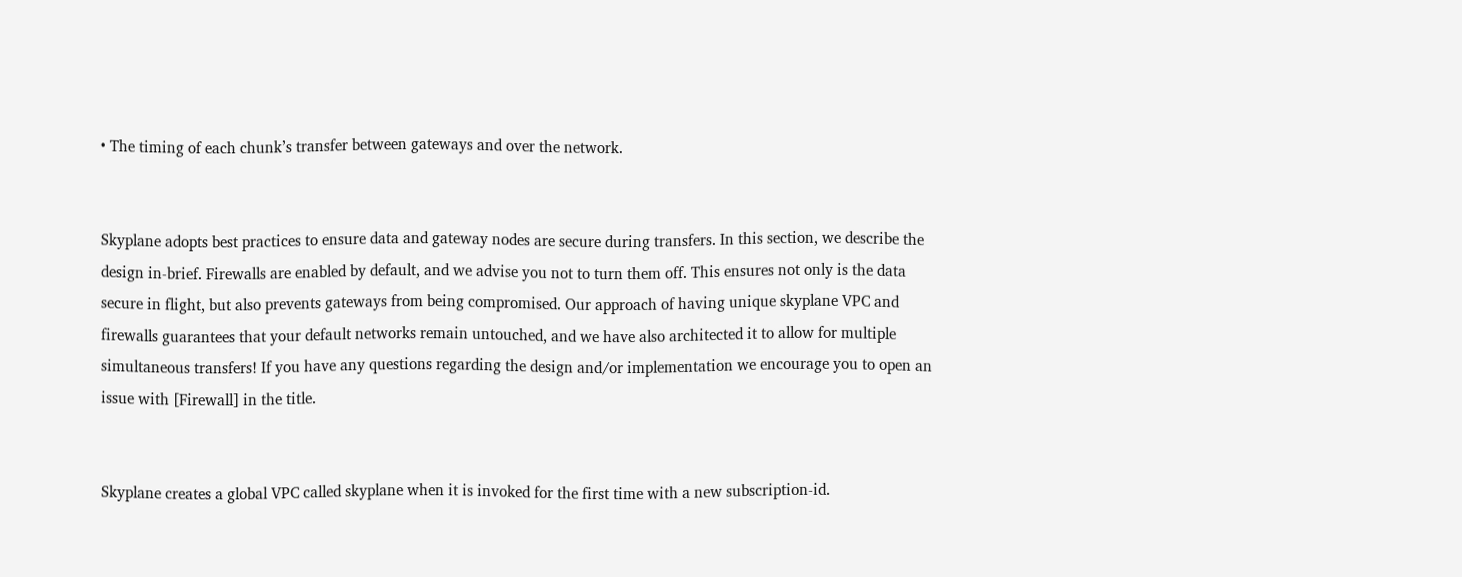• The timing of each chunk’s transfer between gateways and over the network.


Skyplane adopts best practices to ensure data and gateway nodes are secure during transfers. In this section, we describe the design in-brief. Firewalls are enabled by default, and we advise you not to turn them off. This ensures not only is the data secure in flight, but also prevents gateways from being compromised. Our approach of having unique skyplane VPC and firewalls guarantees that your default networks remain untouched, and we have also architected it to allow for multiple simultaneous transfers! If you have any questions regarding the design and/or implementation we encourage you to open an issue with [Firewall] in the title.


Skyplane creates a global VPC called skyplane when it is invoked for the first time with a new subscription-id.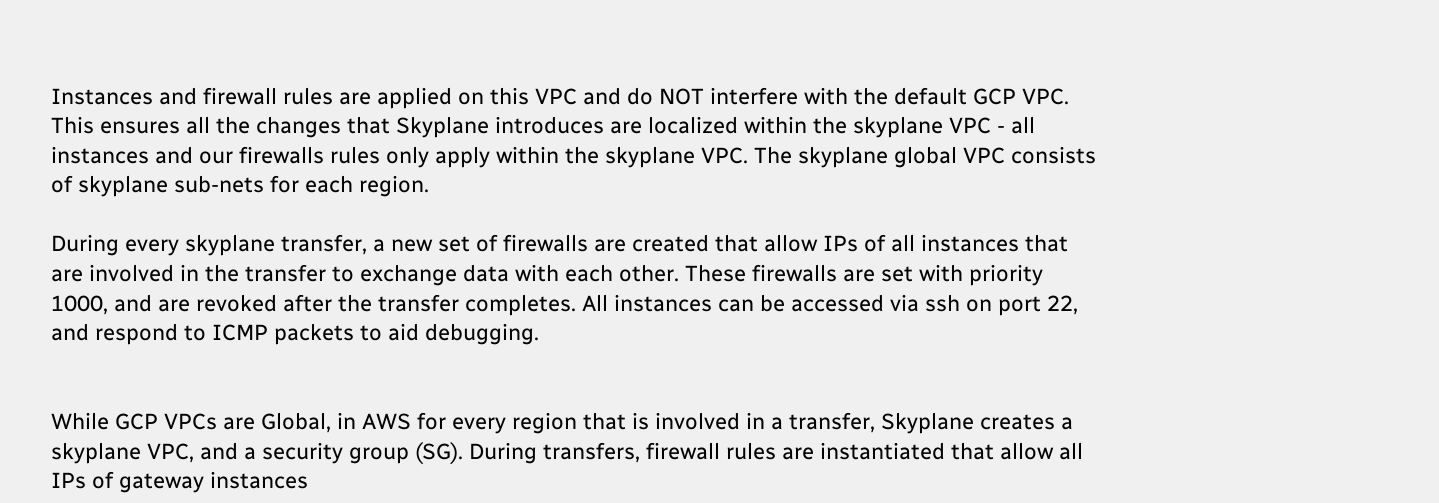Instances and firewall rules are applied on this VPC and do NOT interfere with the default GCP VPC. This ensures all the changes that Skyplane introduces are localized within the skyplane VPC - all instances and our firewalls rules only apply within the skyplane VPC. The skyplane global VPC consists of skyplane sub-nets for each region.

During every skyplane transfer, a new set of firewalls are created that allow IPs of all instances that are involved in the transfer to exchange data with each other. These firewalls are set with priority 1000, and are revoked after the transfer completes. All instances can be accessed via ssh on port 22, and respond to ICMP packets to aid debugging.


While GCP VPCs are Global, in AWS for every region that is involved in a transfer, Skyplane creates a skyplane VPC, and a security group (SG). During transfers, firewall rules are instantiated that allow all IPs of gateway instances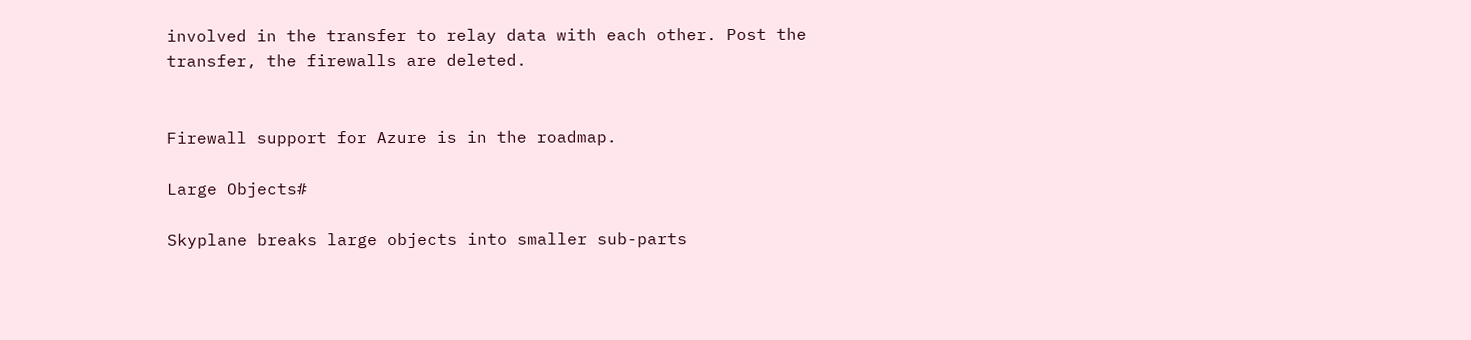involved in the transfer to relay data with each other. Post the transfer, the firewalls are deleted.


Firewall support for Azure is in the roadmap.

Large Objects#

Skyplane breaks large objects into smaller sub-parts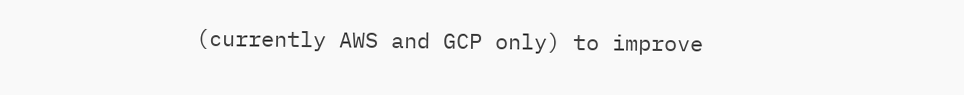(currently AWS and GCP only) to improve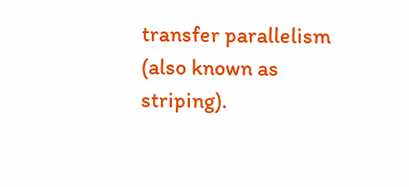transfer parallelism (also known as striping).